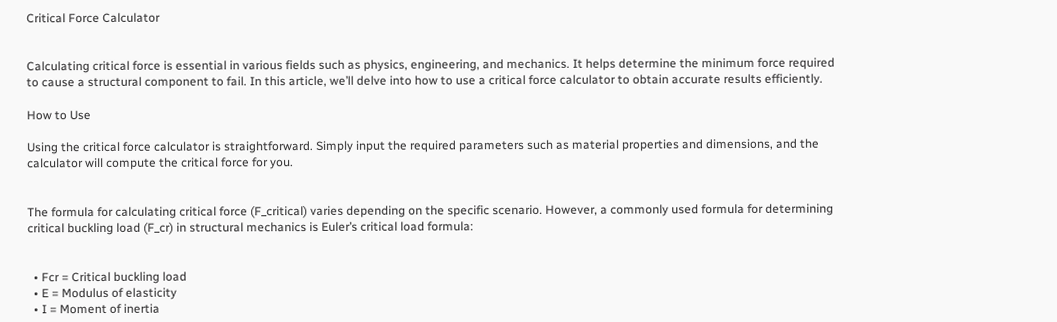Critical Force Calculator


Calculating critical force is essential in various fields such as physics, engineering, and mechanics. It helps determine the minimum force required to cause a structural component to fail. In this article, we’ll delve into how to use a critical force calculator to obtain accurate results efficiently.

How to Use

Using the critical force calculator is straightforward. Simply input the required parameters such as material properties and dimensions, and the calculator will compute the critical force for you.


The formula for calculating critical force (F_critical) varies depending on the specific scenario. However, a commonly used formula for determining critical buckling load (F_cr) in structural mechanics is Euler’s critical load formula:


  • Fcr = Critical buckling load
  • E = Modulus of elasticity
  • I = Moment of inertia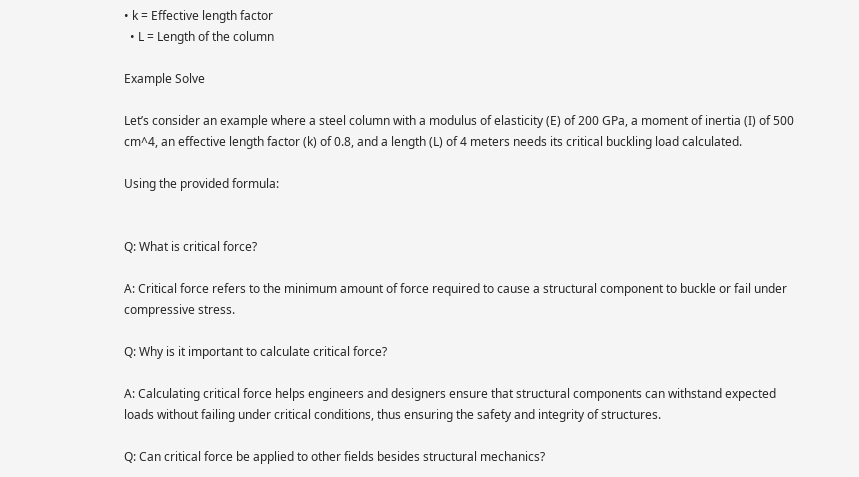• k = Effective length factor
  • L = Length of the column

Example Solve

Let’s consider an example where a steel column with a modulus of elasticity (E) of 200 GPa, a moment of inertia (I) of 500 cm^4, an effective length factor (k) of 0.8, and a length (L) of 4 meters needs its critical buckling load calculated.

Using the provided formula:


Q: What is critical force?

A: Critical force refers to the minimum amount of force required to cause a structural component to buckle or fail under compressive stress.

Q: Why is it important to calculate critical force?

A: Calculating critical force helps engineers and designers ensure that structural components can withstand expected loads without failing under critical conditions, thus ensuring the safety and integrity of structures.

Q: Can critical force be applied to other fields besides structural mechanics?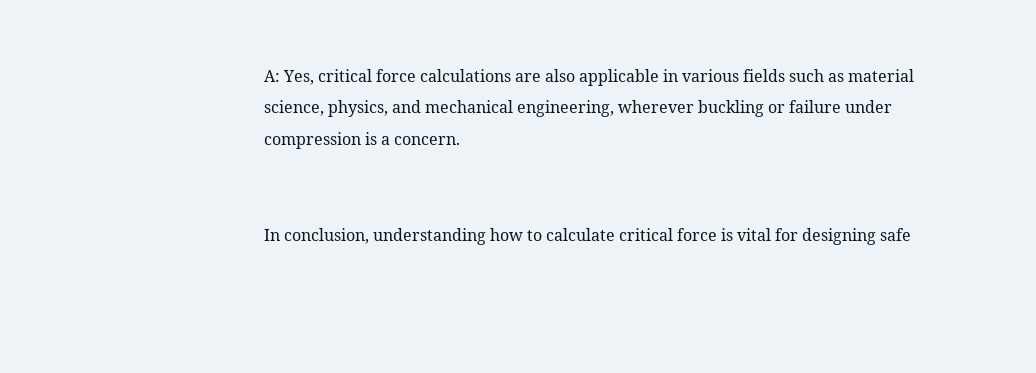A: Yes, critical force calculations are also applicable in various fields such as material science, physics, and mechanical engineering, wherever buckling or failure under compression is a concern.


In conclusion, understanding how to calculate critical force is vital for designing safe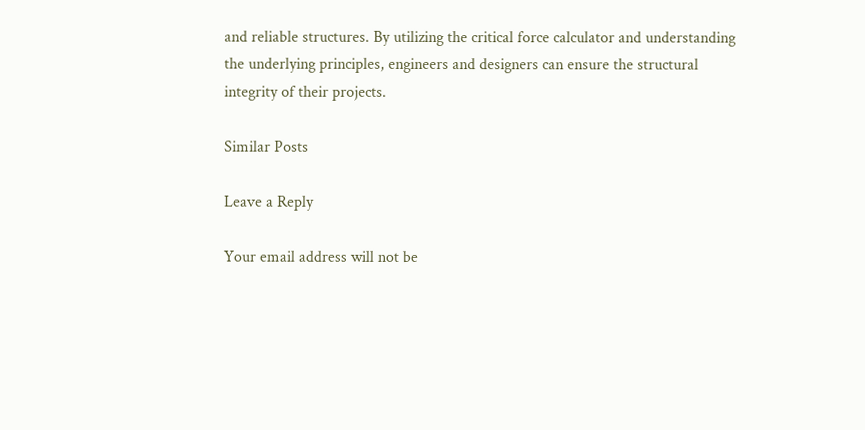and reliable structures. By utilizing the critical force calculator and understanding the underlying principles, engineers and designers can ensure the structural integrity of their projects.

Similar Posts

Leave a Reply

Your email address will not be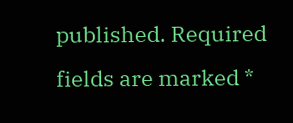published. Required fields are marked *